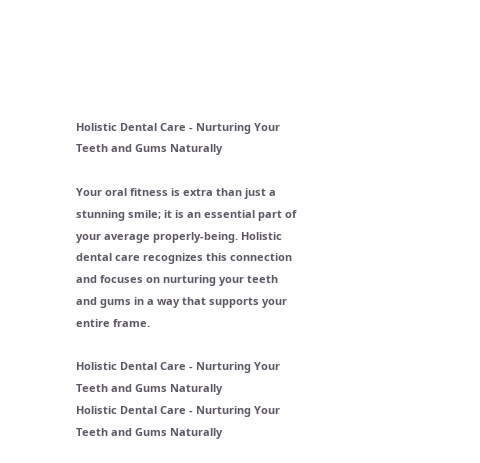Holistic Dental Care - Nurturing Your Teeth and Gums Naturally

Your oral fitness is extra than just a stunning smile; it is an essential part of your average properly-being. Holistic dental care recognizes this connection and focuses on nurturing your teeth and gums in a way that supports your entire frame.

Holistic Dental Care - Nurturing Your Teeth and Gums Naturally
Holistic Dental Care - Nurturing Your Teeth and Gums Naturally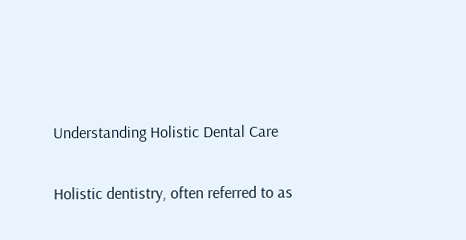Understanding Holistic Dental Care

Holistic dentistry, often referred to as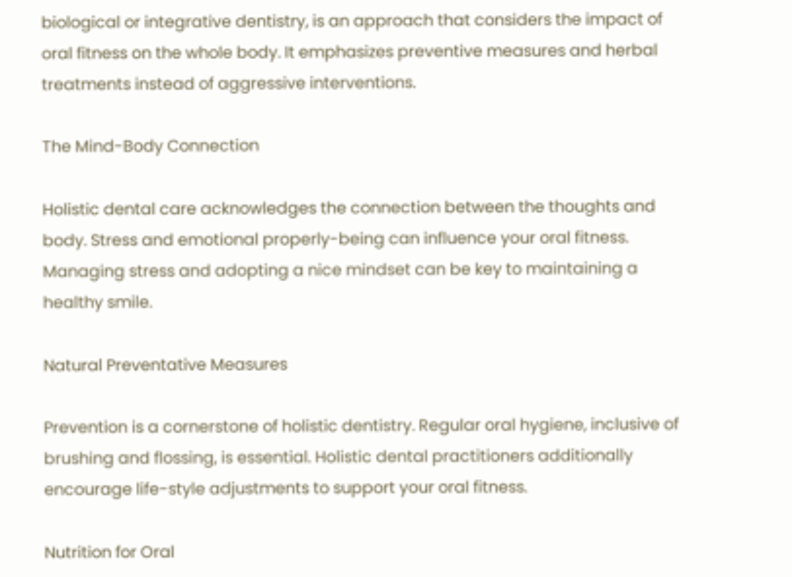biological or integrative dentistry, is an approach that considers the impact of oral fitness on the whole body. It emphasizes preventive measures and herbal treatments instead of aggressive interventions.

The Mind-Body Connection

Holistic dental care acknowledges the connection between the thoughts and body. Stress and emotional properly-being can influence your oral fitness. Managing stress and adopting a nice mindset can be key to maintaining a healthy smile.

Natural Preventative Measures

Prevention is a cornerstone of holistic dentistry. Regular oral hygiene, inclusive of brushing and flossing, is essential. Holistic dental practitioners additionally encourage life-style adjustments to support your oral fitness.

Nutrition for Oral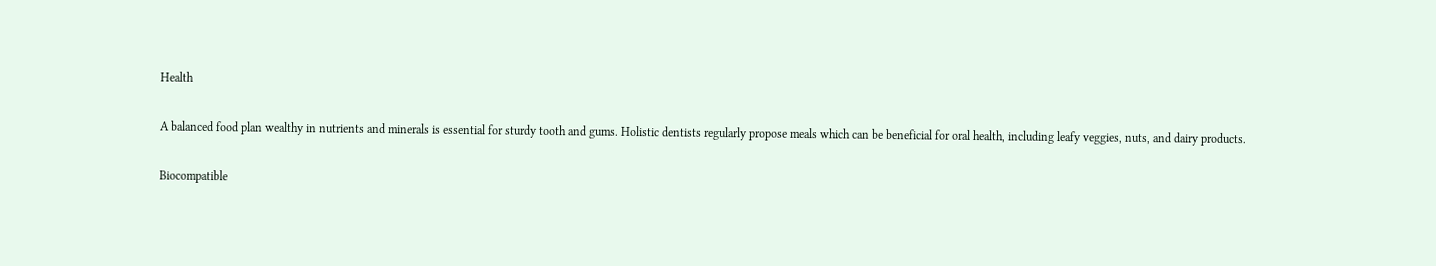Health

A balanced food plan wealthy in nutrients and minerals is essential for sturdy tooth and gums. Holistic dentists regularly propose meals which can be beneficial for oral health, including leafy veggies, nuts, and dairy products.

Biocompatible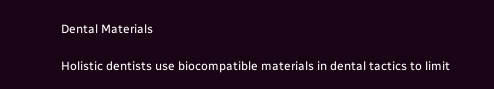Dental Materials

Holistic dentists use biocompatible materials in dental tactics to limit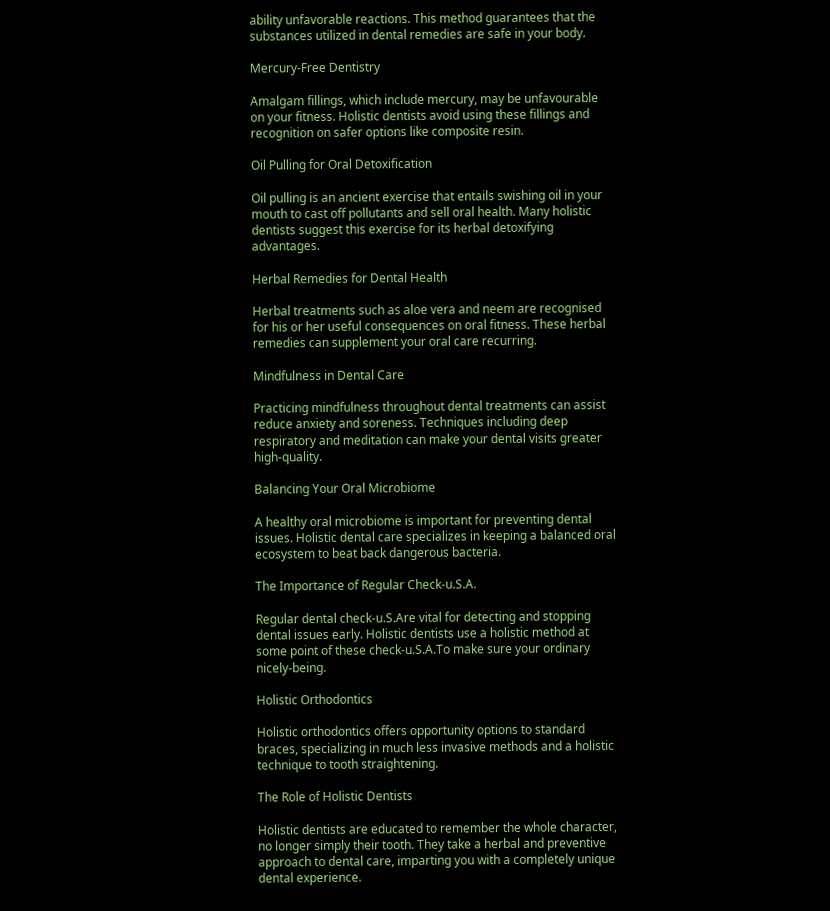ability unfavorable reactions. This method guarantees that the substances utilized in dental remedies are safe in your body.

Mercury-Free Dentistry

Amalgam fillings, which include mercury, may be unfavourable on your fitness. Holistic dentists avoid using these fillings and recognition on safer options like composite resin.

Oil Pulling for Oral Detoxification

Oil pulling is an ancient exercise that entails swishing oil in your mouth to cast off pollutants and sell oral health. Many holistic dentists suggest this exercise for its herbal detoxifying advantages.

Herbal Remedies for Dental Health

Herbal treatments such as aloe vera and neem are recognised for his or her useful consequences on oral fitness. These herbal remedies can supplement your oral care recurring.

Mindfulness in Dental Care

Practicing mindfulness throughout dental treatments can assist reduce anxiety and soreness. Techniques including deep respiratory and meditation can make your dental visits greater high-quality.

Balancing Your Oral Microbiome

A healthy oral microbiome is important for preventing dental issues. Holistic dental care specializes in keeping a balanced oral ecosystem to beat back dangerous bacteria.

The Importance of Regular Check-u.S.A.

Regular dental check-u.S.Are vital for detecting and stopping dental issues early. Holistic dentists use a holistic method at some point of these check-u.S.A.To make sure your ordinary nicely-being.

Holistic Orthodontics

Holistic orthodontics offers opportunity options to standard braces, specializing in much less invasive methods and a holistic technique to tooth straightening.

The Role of Holistic Dentists

Holistic dentists are educated to remember the whole character, no longer simply their tooth. They take a herbal and preventive approach to dental care, imparting you with a completely unique dental experience.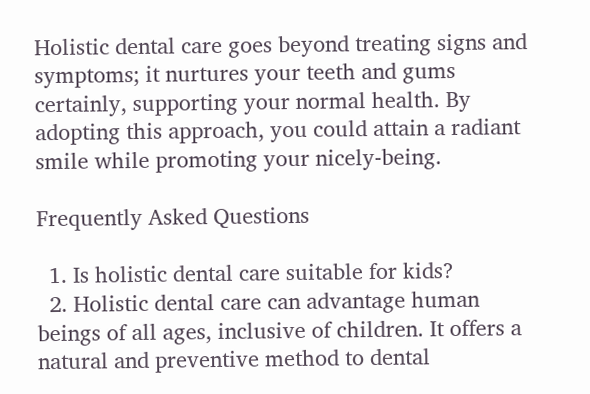Holistic dental care goes beyond treating signs and symptoms; it nurtures your teeth and gums certainly, supporting your normal health. By adopting this approach, you could attain a radiant smile while promoting your nicely-being.

Frequently Asked Questions

  1. Is holistic dental care suitable for kids?
  2. Holistic dental care can advantage human beings of all ages, inclusive of children. It offers a natural and preventive method to dental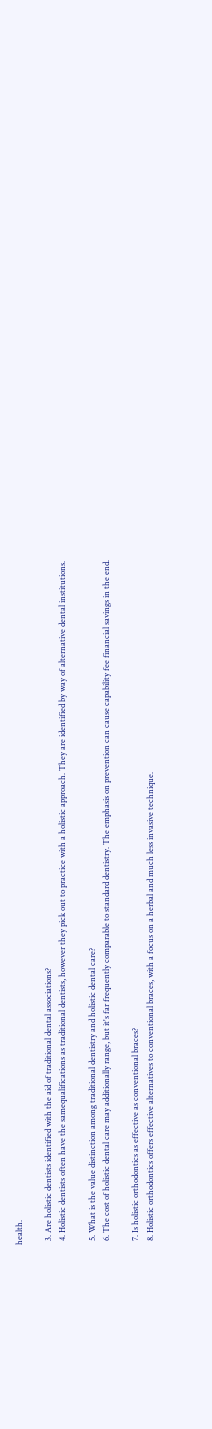health.

  3. Are holistic dentists identified with the aid of traditional dental associations?
  4. Holistic dentists often have the samequalifications as traditional dentists, however they pick out to practice with a holistic approach. They are identified by way of alternative dental institutions.

  5. What is the value distinction among traditional dentistry and holistic dental care?
  6. The cost of holistic dental care may additionally range, but it's far frequently comparable to standard dentistry. The emphasis on prevention can cause capability fee financial savings in the end.

  7. Is holistic orthodontics as effective as conventional braces?
  8. Holistic orthodontics offers effective alternatives to conventional braces, with a focus on a herbal and much less invasive technique.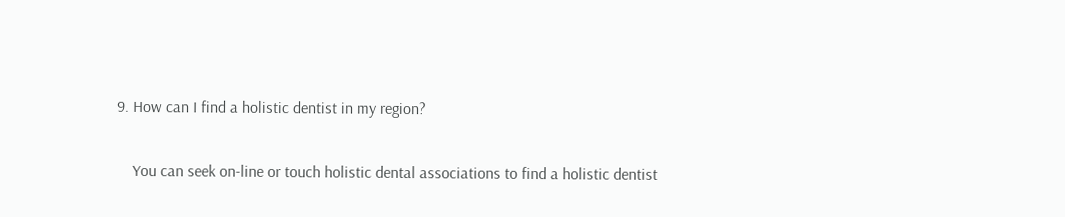9. How can I find a holistic dentist in my region?

    You can seek on-line or touch holistic dental associations to find a holistic dentist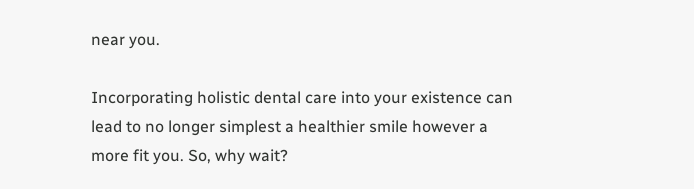near you.

Incorporating holistic dental care into your existence can lead to no longer simplest a healthier smile however a more fit you. So, why wait?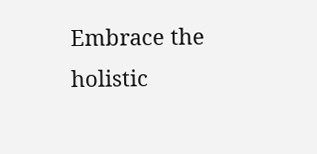Embrace the holistic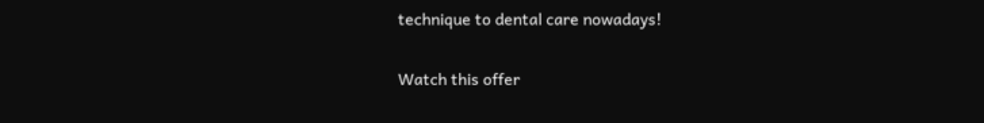technique to dental care nowadays!

Watch this offer